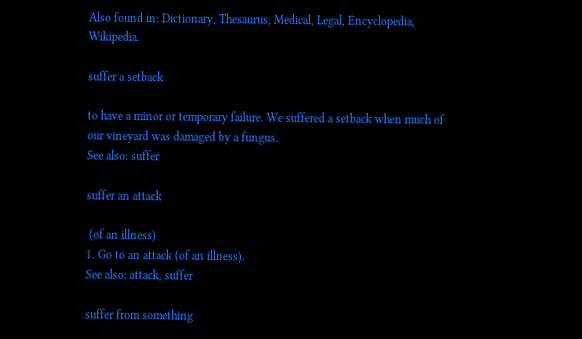Also found in: Dictionary, Thesaurus, Medical, Legal, Encyclopedia, Wikipedia.

suffer a setback

to have a minor or temporary failure. We suffered a setback when much of our vineyard was damaged by a fungus.
See also: suffer

suffer an attack

 (of an illness)
1. Go to an attack (of an illness).
See also: attack, suffer

suffer from something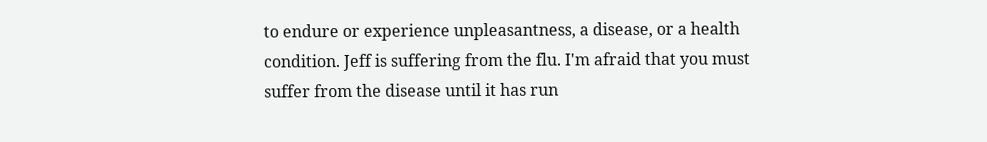to endure or experience unpleasantness, a disease, or a health condition. Jeff is suffering from the flu. I'm afraid that you must suffer from the disease until it has run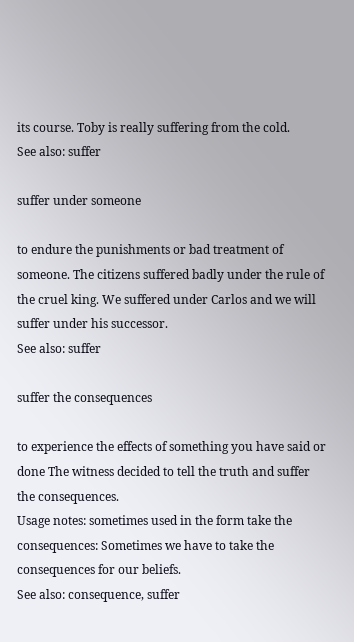its course. Toby is really suffering from the cold.
See also: suffer

suffer under someone

to endure the punishments or bad treatment of someone. The citizens suffered badly under the rule of the cruel king. We suffered under Carlos and we will suffer under his successor.
See also: suffer

suffer the consequences

to experience the effects of something you have said or done The witness decided to tell the truth and suffer the consequences.
Usage notes: sometimes used in the form take the consequences: Sometimes we have to take the consequences for our beliefs.
See also: consequence, suffer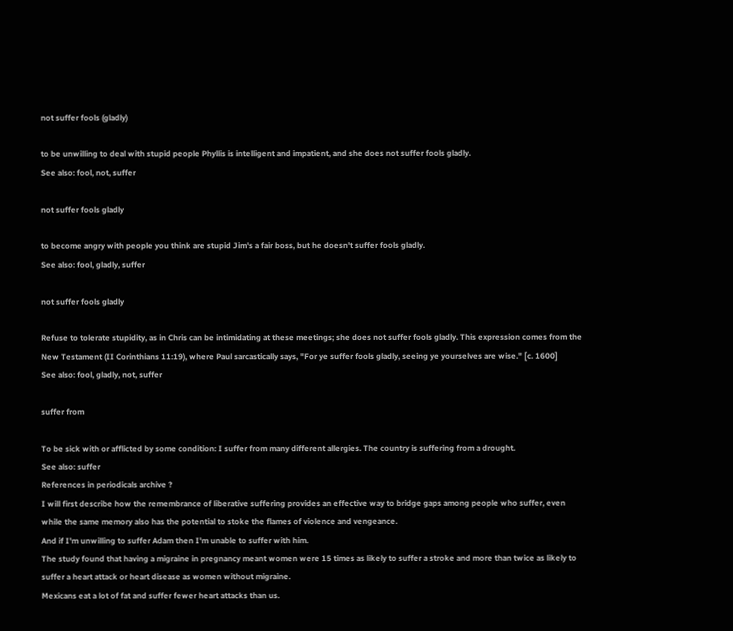not suffer fools (gladly)

to be unwilling to deal with stupid people Phyllis is intelligent and impatient, and she does not suffer fools gladly.
See also: fool, not, suffer

not suffer fools gladly

to become angry with people you think are stupid Jim's a fair boss, but he doesn't suffer fools gladly.
See also: fool, gladly, suffer

not suffer fools gladly

Refuse to tolerate stupidity, as in Chris can be intimidating at these meetings; she does not suffer fools gladly. This expression comes from the New Testament (II Corinthians 11:19), where Paul sarcastically says, "For ye suffer fools gladly, seeing ye yourselves are wise." [c. 1600]
See also: fool, gladly, not, suffer

suffer from

To be sick with or afflicted by some condition: I suffer from many different allergies. The country is suffering from a drought.
See also: suffer
References in periodicals archive ?
I will first describe how the remembrance of liberative suffering provides an effective way to bridge gaps among people who suffer, even while the same memory also has the potential to stoke the flames of violence and vengeance.
And if I'm unwilling to suffer Adam then I'm unable to suffer with him.
The study found that having a migraine in pregnancy meant women were 15 times as likely to suffer a stroke and more than twice as likely to suffer a heart attack or heart disease as women without migraine.
Mexicans eat a lot of fat and suffer fewer heart attacks than us.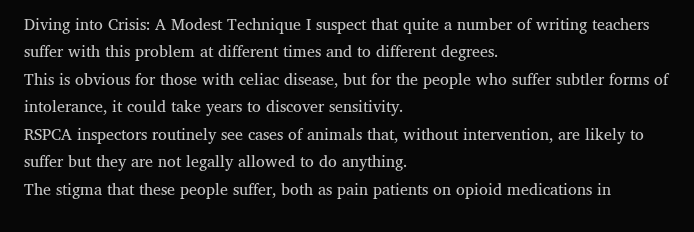Diving into Crisis: A Modest Technique I suspect that quite a number of writing teachers suffer with this problem at different times and to different degrees.
This is obvious for those with celiac disease, but for the people who suffer subtler forms of intolerance, it could take years to discover sensitivity.
RSPCA inspectors routinely see cases of animals that, without intervention, are likely to suffer but they are not legally allowed to do anything.
The stigma that these people suffer, both as pain patients on opioid medications in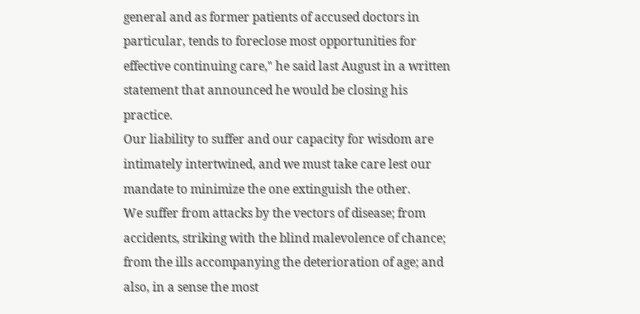general and as former patients of accused doctors in particular, tends to foreclose most opportunities for effective continuing care," he said last August in a written statement that announced he would be closing his practice.
Our liability to suffer and our capacity for wisdom are intimately intertwined, and we must take care lest our mandate to minimize the one extinguish the other.
We suffer from attacks by the vectors of disease; from accidents, striking with the blind malevolence of chance; from the ills accompanying the deterioration of age; and also, in a sense the most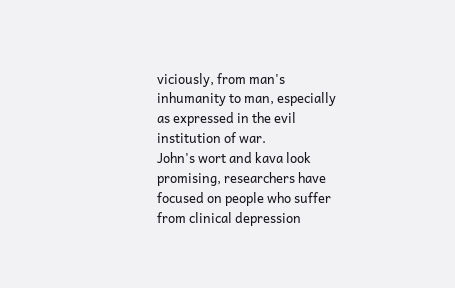viciously, from man's inhumanity to man, especially as expressed in the evil institution of war.
John's wort and kava look promising, researchers have focused on people who suffer from clinical depression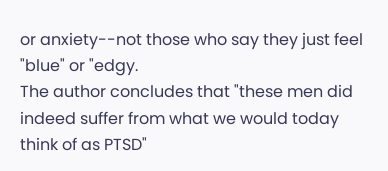or anxiety--not those who say they just feel "blue" or "edgy.
The author concludes that "these men did indeed suffer from what we would today think of as PTSD"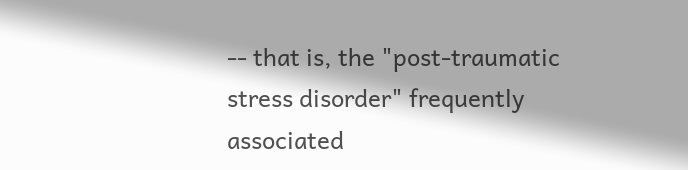-- that is, the "post-traumatic stress disorder" frequently associated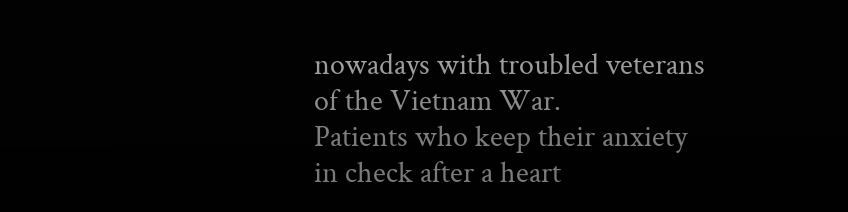nowadays with troubled veterans of the Vietnam War.
Patients who keep their anxiety in check after a heart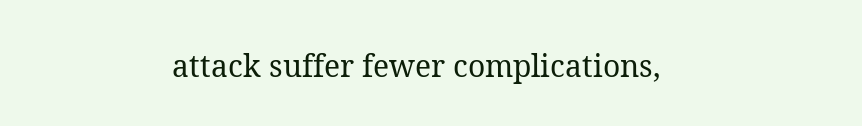attack suffer fewer complications,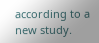according to a new study.